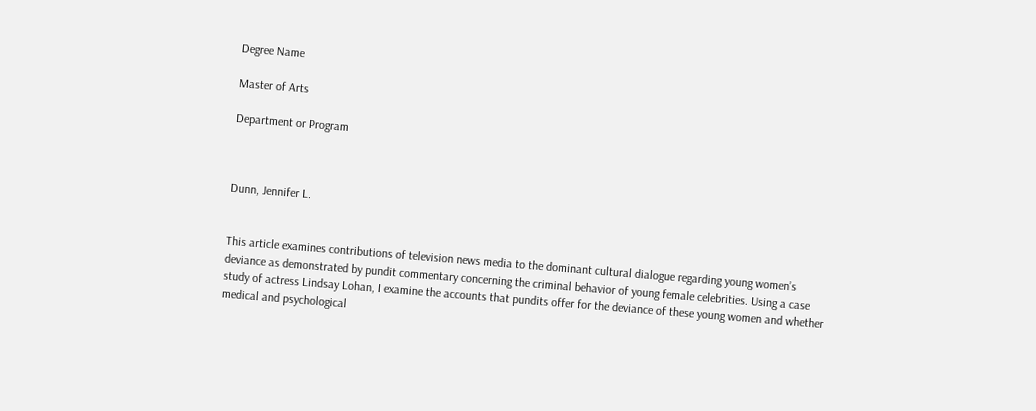Degree Name

Master of Arts

Department or Program



Dunn, Jennifer L.


This article examines contributions of television news media to the dominant cultural dialogue regarding young women’s deviance as demonstrated by pundit commentary concerning the criminal behavior of young female celebrities. Using a case study of actress Lindsay Lohan, I examine the accounts that pundits offer for the deviance of these young women and whether medical and psychological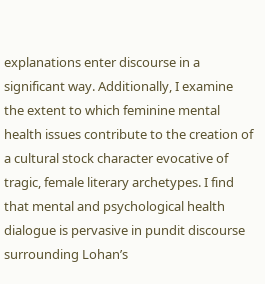explanations enter discourse in a significant way. Additionally, I examine the extent to which feminine mental health issues contribute to the creation of a cultural stock character evocative of tragic, female literary archetypes. I find that mental and psychological health dialogue is pervasive in pundit discourse surrounding Lohan’s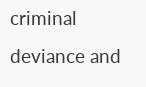criminal deviance and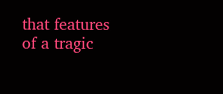that features of a tragic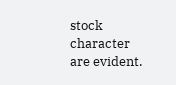stock character are evident.